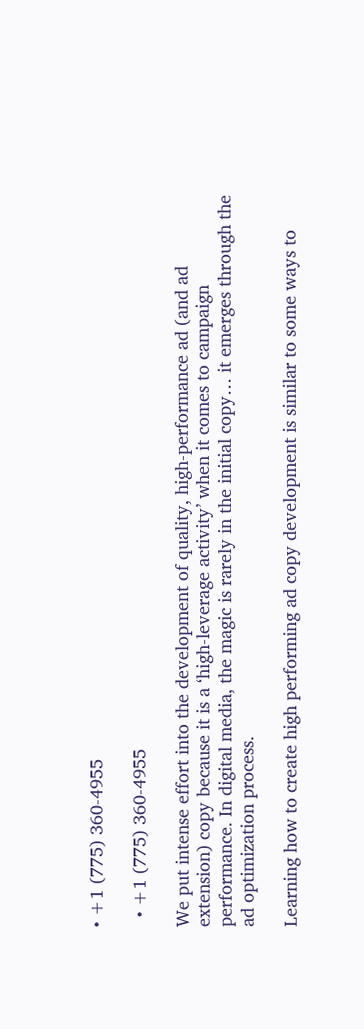• +1 (775) 360-4955

  • +1 (775) 360-4955

We put intense effort into the development of quality, high-performance ad (and ad extension) copy because it is a ‘high-leverage activity’ when it comes to campaign performance. In digital media, the magic is rarely in the initial copy… it emerges through the ad optimization process.

Learning how to create high performing ad copy development is similar to some ways to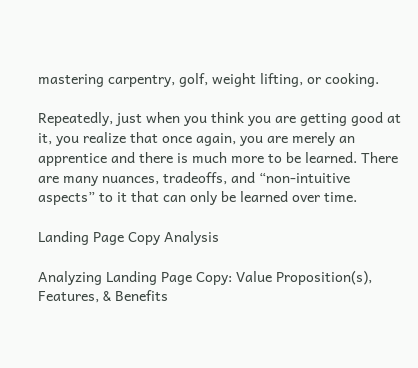mastering carpentry, golf, weight lifting, or cooking.

Repeatedly, just when you think you are getting good at it, you realize that once again, you are merely an apprentice and there is much more to be learned. There are many nuances, tradeoffs, and “non-intuitive aspects” to it that can only be learned over time.

Landing Page Copy Analysis

Analyzing Landing Page Copy: Value Proposition(s), Features, & Benefits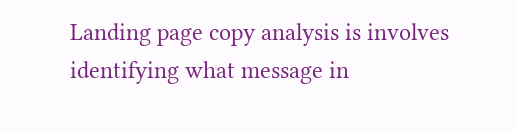Landing page copy analysis is involves identifying what message in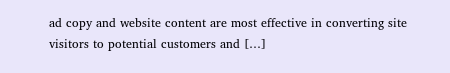ad copy and website content are most effective in converting site visitors to potential customers and […]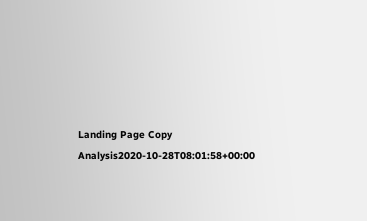Landing Page Copy Analysis2020-10-28T08:01:58+00:00